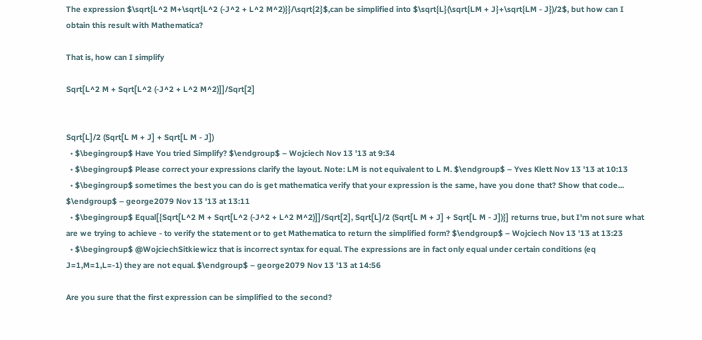The expression $\sqrt{L^2 M+\sqrt{L^2 (-J^2 + L^2 M^2)}}/\sqrt{2}$,can be simplified into $\sqrt{L}(\sqrt{LM + J}+\sqrt{LM - J})/2$, but how can I obtain this result with Mathematica?

That is, how can I simplify

Sqrt[L^2 M + Sqrt[L^2 (-J^2 + L^2 M^2)]]/Sqrt[2]


Sqrt[L]/2 (Sqrt[L M + J] + Sqrt[L M - J])
  • $\begingroup$ Have You tried Simplify? $\endgroup$ – Wojciech Nov 13 '13 at 9:34
  • $\begingroup$ Please correct your expressions clarify the layout. Note: LM is not equivalent to L M. $\endgroup$ – Yves Klett Nov 13 '13 at 10:13
  • $\begingroup$ sometimes the best you can do is get mathematica verify that your expression is the same, have you done that? Show that code... $\endgroup$ – george2079 Nov 13 '13 at 13:11
  • $\begingroup$ Equal[{Sqrt[L^2 M + Sqrt[L^2 (-J^2 + L^2 M^2)]]/Sqrt[2], Sqrt[L]/2 (Sqrt[L M + J] + Sqrt[L M - J])}] returns true, but I'm not sure what are we trying to achieve - to verify the statement or to get Mathematica to return the simplified form? $\endgroup$ – Wojciech Nov 13 '13 at 13:23
  • $\begingroup$ @WojciechSitkiewicz that is incorrect syntax for equal. The expressions are in fact only equal under certain conditions (eq J=1,M=1,L=-1) they are not equal. $\endgroup$ – george2079 Nov 13 '13 at 14:56

Are you sure that the first expression can be simplified to the second?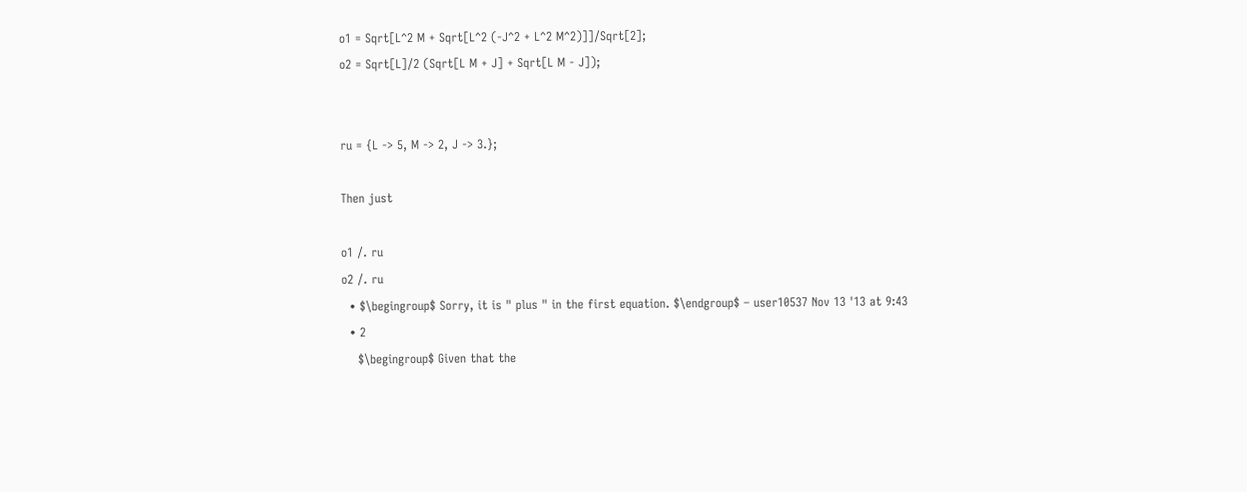o1 = Sqrt[L^2 M + Sqrt[L^2 (-J^2 + L^2 M^2)]]/Sqrt[2];
o2 = Sqrt[L]/2 (Sqrt[L M + J] + Sqrt[L M - J]);


ru = {L -> 5, M -> 2, J -> 3.};

Then just

o1 /. ru
o2 /. ru
  • $\begingroup$ Sorry, it is " plus " in the first equation. $\endgroup$ – user10537 Nov 13 '13 at 9:43
  • 2
    $\begingroup$ Given that the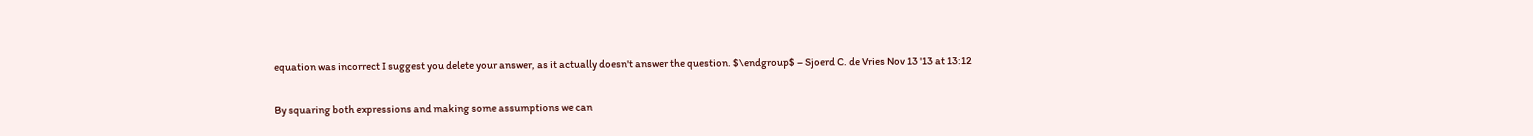equation was incorrect I suggest you delete your answer, as it actually doesn't answer the question. $\endgroup$ – Sjoerd C. de Vries Nov 13 '13 at 13:12

By squaring both expressions and making some assumptions we can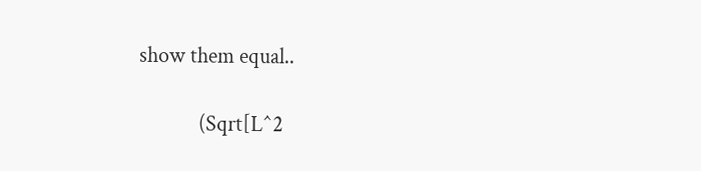show them equal..

            (Sqrt[L^2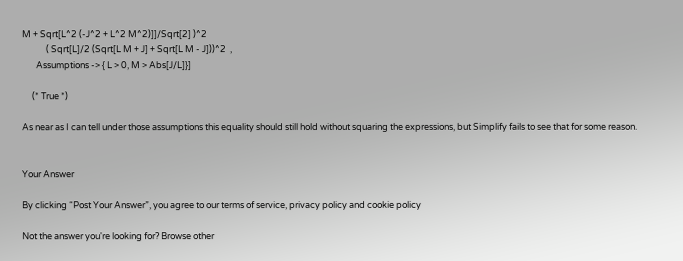M + Sqrt[L^2 (-J^2 + L^2 M^2)]]/Sqrt[2] )^2
            ( Sqrt[L]/2 (Sqrt[L M + J] + Sqrt[L M - J]))^2  ,
       Assumptions -> { L > 0, M > Abs[J/L]}]

     (* True *)

As near as I can tell under those assumptions this equality should still hold without squaring the expressions, but Simplify fails to see that for some reason.


Your Answer

By clicking “Post Your Answer”, you agree to our terms of service, privacy policy and cookie policy

Not the answer you're looking for? Browse other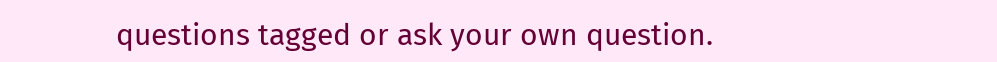questions tagged or ask your own question.